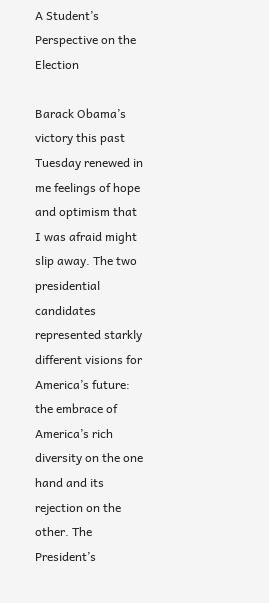A Student’s Perspective on the Election

Barack Obama’s victory this past Tuesday renewed in me feelings of hope and optimism that I was afraid might slip away. The two presidential candidates represented starkly different visions for America’s future: the embrace of America’s rich diversity on the one hand and its rejection on the other. The President’s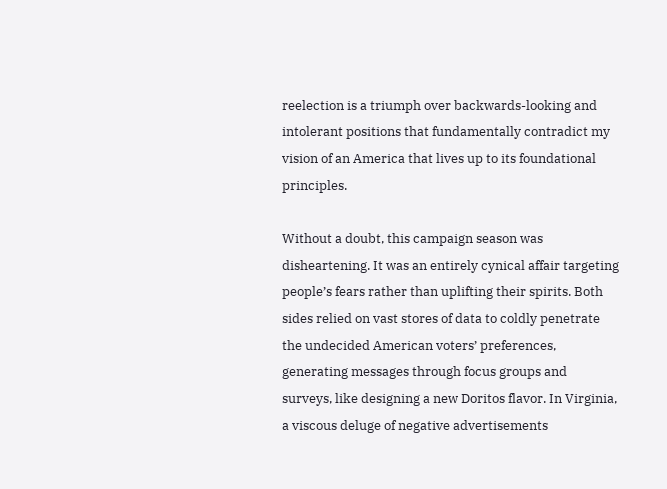reelection is a triumph over backwards-looking and intolerant positions that fundamentally contradict my vision of an America that lives up to its foundational principles.

Without a doubt, this campaign season was disheartening. It was an entirely cynical affair targeting people’s fears rather than uplifting their spirits. Both sides relied on vast stores of data to coldly penetrate the undecided American voters’ preferences, generating messages through focus groups and surveys, like designing a new Doritos flavor. In Virginia, a viscous deluge of negative advertisements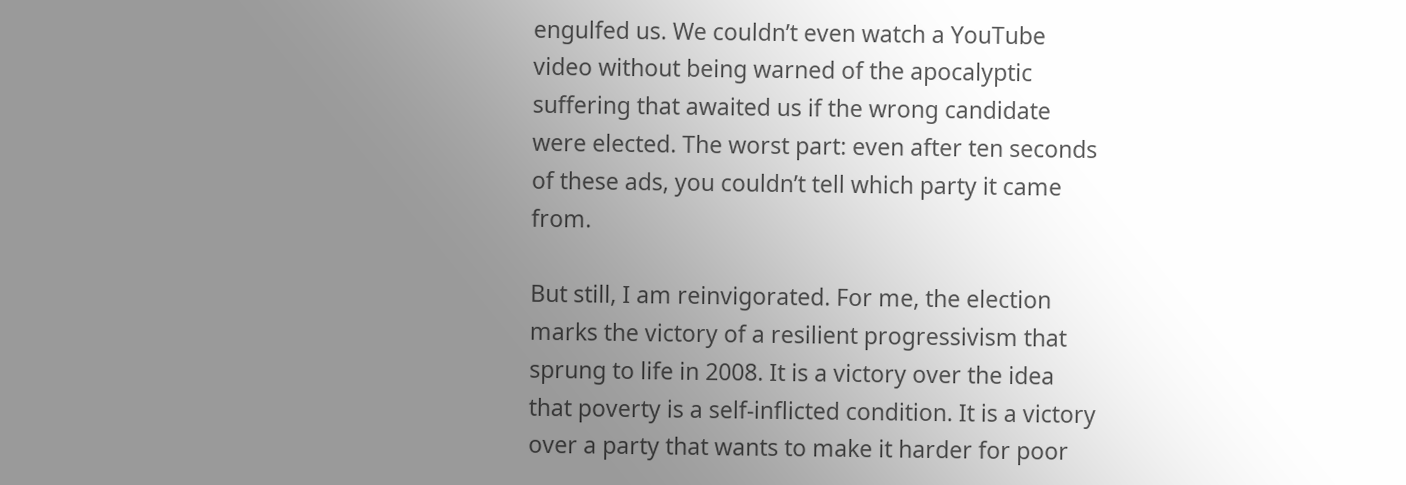engulfed us. We couldn’t even watch a YouTube video without being warned of the apocalyptic suffering that awaited us if the wrong candidate were elected. The worst part: even after ten seconds of these ads, you couldn’t tell which party it came from.

But still, I am reinvigorated. For me, the election marks the victory of a resilient progressivism that sprung to life in 2008. It is a victory over the idea that poverty is a self-inflicted condition. It is a victory over a party that wants to make it harder for poor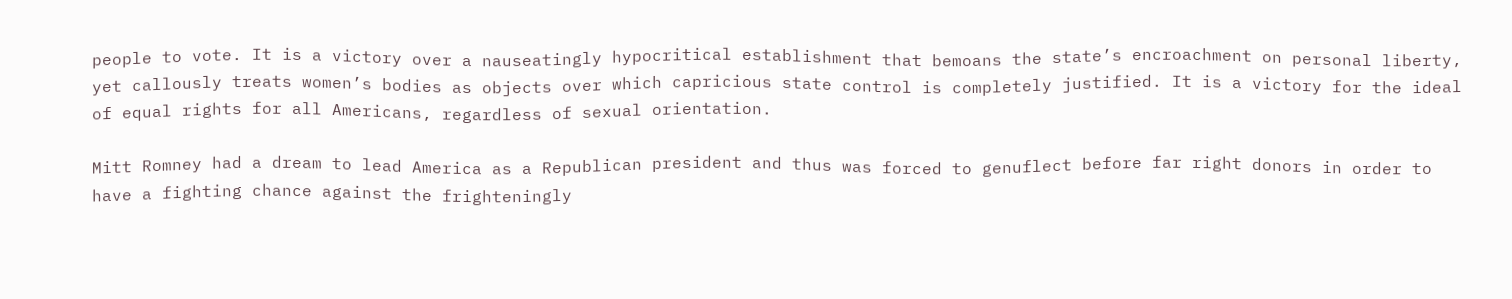people to vote. It is a victory over a nauseatingly hypocritical establishment that bemoans the state’s encroachment on personal liberty, yet callously treats women’s bodies as objects over which capricious state control is completely justified. It is a victory for the ideal of equal rights for all Americans, regardless of sexual orientation.

Mitt Romney had a dream to lead America as a Republican president and thus was forced to genuflect before far right donors in order to have a fighting chance against the frighteningly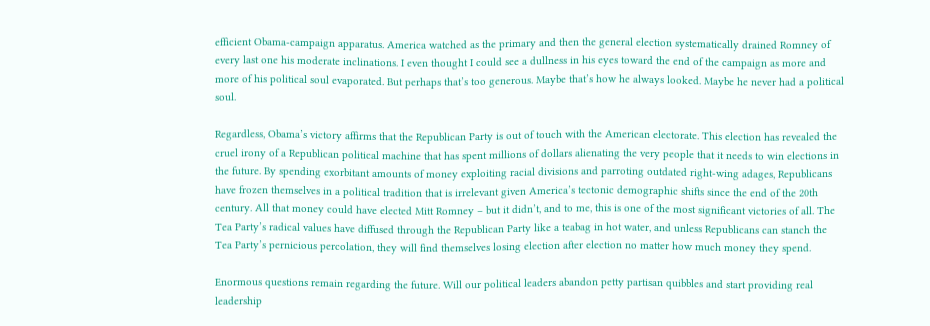efficient Obama-campaign apparatus. America watched as the primary and then the general election systematically drained Romney of every last one his moderate inclinations. I even thought I could see a dullness in his eyes toward the end of the campaign as more and more of his political soul evaporated. But perhaps that’s too generous. Maybe that’s how he always looked. Maybe he never had a political soul.

Regardless, Obama’s victory affirms that the Republican Party is out of touch with the American electorate. This election has revealed the cruel irony of a Republican political machine that has spent millions of dollars alienating the very people that it needs to win elections in the future. By spending exorbitant amounts of money exploiting racial divisions and parroting outdated right-wing adages, Republicans have frozen themselves in a political tradition that is irrelevant given America’s tectonic demographic shifts since the end of the 20th century. All that money could have elected Mitt Romney – but it didn’t, and to me, this is one of the most significant victories of all. The Tea Party’s radical values have diffused through the Republican Party like a teabag in hot water, and unless Republicans can stanch the Tea Party’s pernicious percolation, they will find themselves losing election after election no matter how much money they spend.

Enormous questions remain regarding the future. Will our political leaders abandon petty partisan quibbles and start providing real leadership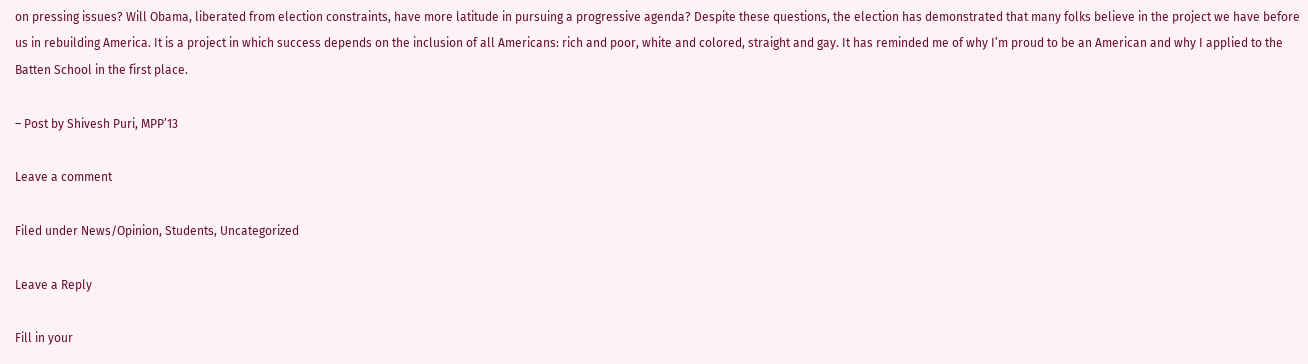on pressing issues? Will Obama, liberated from election constraints, have more latitude in pursuing a progressive agenda? Despite these questions, the election has demonstrated that many folks believe in the project we have before us in rebuilding America. It is a project in which success depends on the inclusion of all Americans: rich and poor, white and colored, straight and gay. It has reminded me of why I’m proud to be an American and why I applied to the Batten School in the first place.

– Post by Shivesh Puri, MPP’13

Leave a comment

Filed under News/Opinion, Students, Uncategorized

Leave a Reply

Fill in your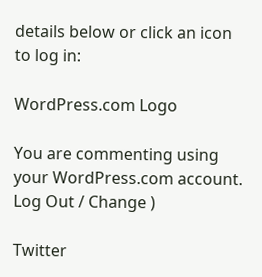details below or click an icon to log in:

WordPress.com Logo

You are commenting using your WordPress.com account. Log Out / Change )

Twitter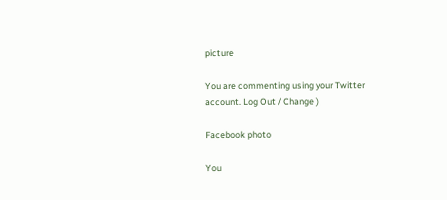picture

You are commenting using your Twitter account. Log Out / Change )

Facebook photo

You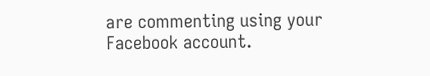are commenting using your Facebook account.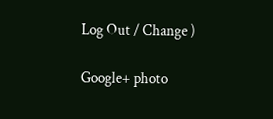Log Out / Change )

Google+ photo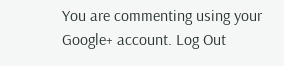You are commenting using your Google+ account. Log Out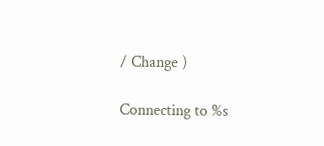/ Change )

Connecting to %s